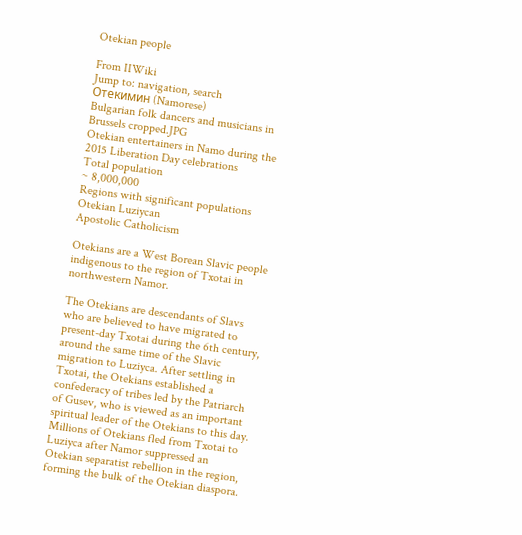Otekian people

From IIWiki
Jump to: navigation, search
Отекимин (Namorese)
Bulgarian folk dancers and musicians in Brussels cropped.JPG
Otekian entertainers in Namo during the 2015 Liberation Day celebrations
Total population
~ 8,000,000
Regions with significant populations
Otekian Luziycan
Apostolic Catholicism

Otekians are a West Borean Slavic people indigenous to the region of Txotai in northwestern Namor.

The Otekians are descendants of Slavs who are believed to have migrated to present-day Txotai during the 6th century, around the same time of the Slavic migration to Luziyca. After settling in Txotai, the Otekians established a confederacy of tribes led by the Patriarch of Gusev, who is viewed as an important spiritual leader of the Otekians to this day. Millions of Otekians fled from Txotai to Luziyca after Namor suppressed an Otekian separatist rebellion in the region, forming the bulk of the Otekian diaspora.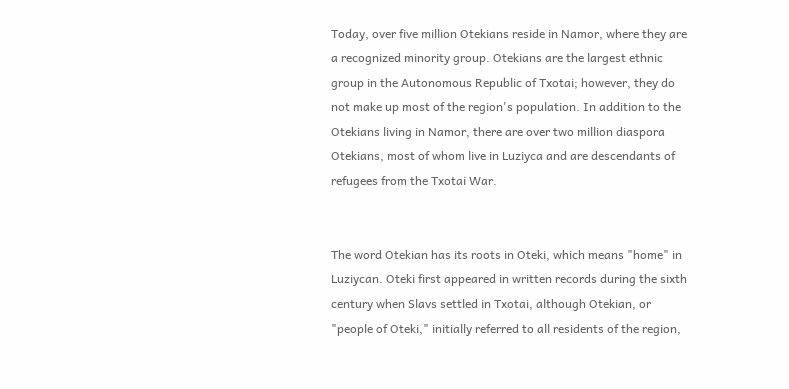Today, over five million Otekians reside in Namor, where they are a recognized minority group. Otekians are the largest ethnic group in the Autonomous Republic of Txotai; however, they do not make up most of the region's population. In addition to the Otekians living in Namor, there are over two million diaspora Otekians, most of whom live in Luziyca and are descendants of refugees from the Txotai War.


The word Otekian has its roots in Oteki, which means "home" in Luziycan. Oteki first appeared in written records during the sixth century when Slavs settled in Txotai, although Otekian, or "people of Oteki," initially referred to all residents of the region,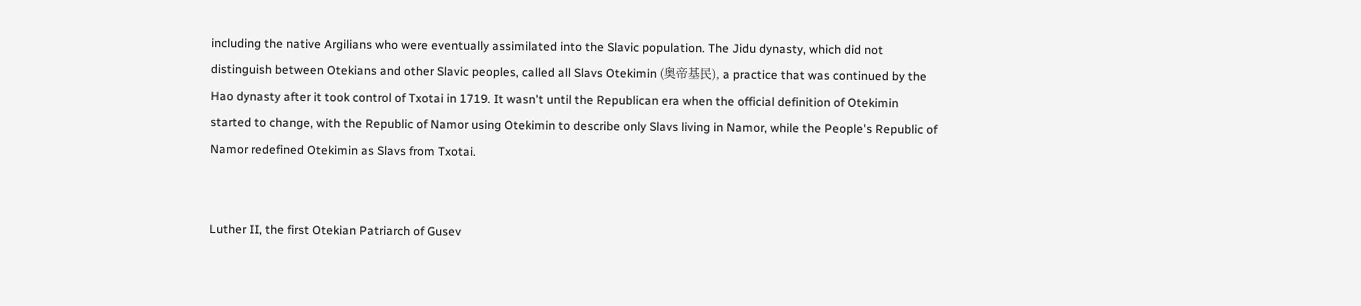including the native Argilians who were eventually assimilated into the Slavic population. The Jidu dynasty, which did not distinguish between Otekians and other Slavic peoples, called all Slavs Otekimin (奥帝基民), a practice that was continued by the Hao dynasty after it took control of Txotai in 1719. It wasn't until the Republican era when the official definition of Otekimin started to change, with the Republic of Namor using Otekimin to describe only Slavs living in Namor, while the People's Republic of Namor redefined Otekimin as Slavs from Txotai.


Luther II, the first Otekian Patriarch of Gusev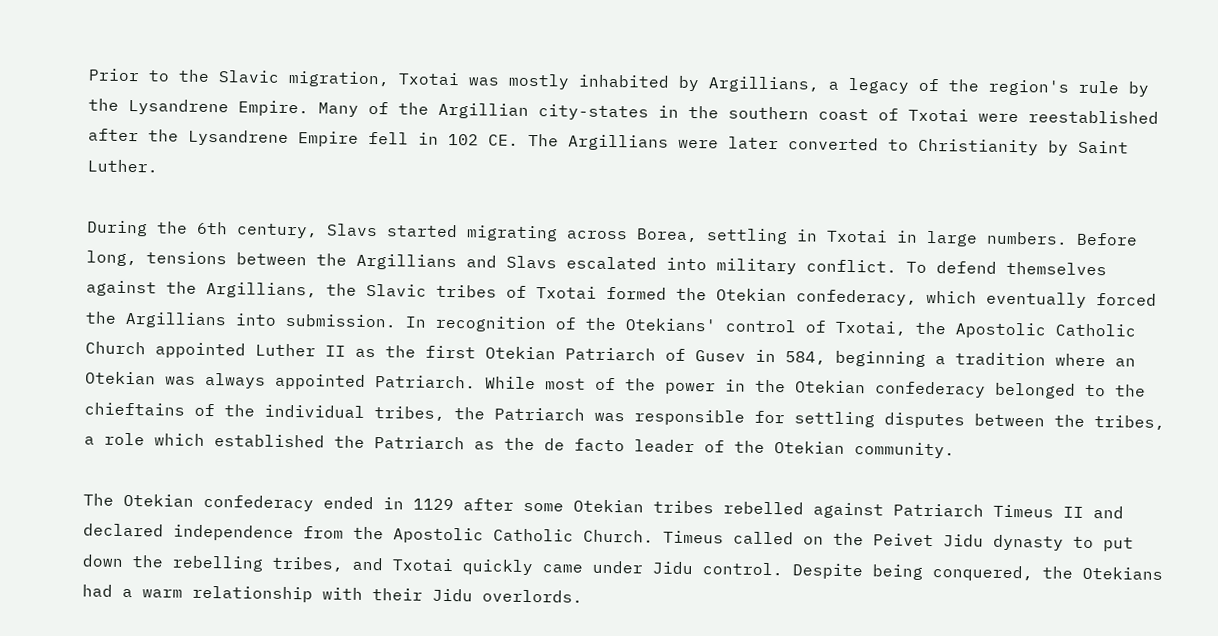Prior to the Slavic migration, Txotai was mostly inhabited by Argillians, a legacy of the region's rule by the Lysandrene Empire. Many of the Argillian city-states in the southern coast of Txotai were reestablished after the Lysandrene Empire fell in 102 CE. The Argillians were later converted to Christianity by Saint Luther.

During the 6th century, Slavs started migrating across Borea, settling in Txotai in large numbers. Before long, tensions between the Argillians and Slavs escalated into military conflict. To defend themselves against the Argillians, the Slavic tribes of Txotai formed the Otekian confederacy, which eventually forced the Argillians into submission. In recognition of the Otekians' control of Txotai, the Apostolic Catholic Church appointed Luther II as the first Otekian Patriarch of Gusev in 584, beginning a tradition where an Otekian was always appointed Patriarch. While most of the power in the Otekian confederacy belonged to the chieftains of the individual tribes, the Patriarch was responsible for settling disputes between the tribes, a role which established the Patriarch as the de facto leader of the Otekian community.

The Otekian confederacy ended in 1129 after some Otekian tribes rebelled against Patriarch Timeus II and declared independence from the Apostolic Catholic Church. Timeus called on the Peivet Jidu dynasty to put down the rebelling tribes, and Txotai quickly came under Jidu control. Despite being conquered, the Otekians had a warm relationship with their Jidu overlords.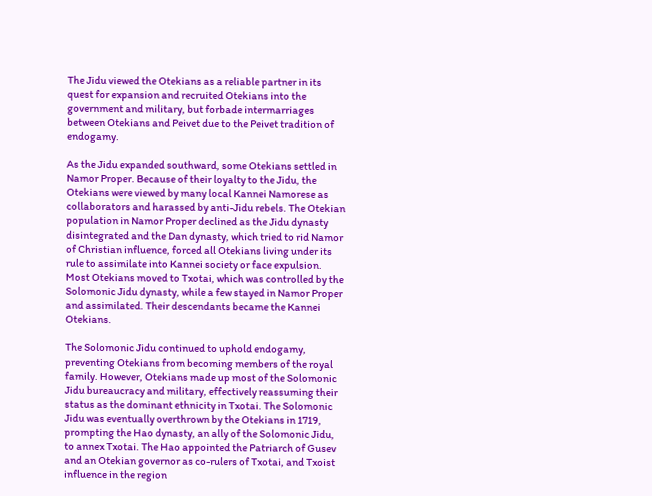The Jidu viewed the Otekians as a reliable partner in its quest for expansion and recruited Otekians into the government and military, but forbade intermarriages between Otekians and Peivet due to the Peivet tradition of endogamy.

As the Jidu expanded southward, some Otekians settled in Namor Proper. Because of their loyalty to the Jidu, the Otekians were viewed by many local Kannei Namorese as collaborators and harassed by anti-Jidu rebels. The Otekian population in Namor Proper declined as the Jidu dynasty disintegrated and the Dan dynasty, which tried to rid Namor of Christian influence, forced all Otekians living under its rule to assimilate into Kannei society or face expulsion. Most Otekians moved to Txotai, which was controlled by the Solomonic Jidu dynasty, while a few stayed in Namor Proper and assimilated. Their descendants became the Kannei Otekians.

The Solomonic Jidu continued to uphold endogamy, preventing Otekians from becoming members of the royal family. However, Otekians made up most of the Solomonic Jidu bureaucracy and military, effectively reassuming their status as the dominant ethnicity in Txotai. The Solomonic Jidu was eventually overthrown by the Otekians in 1719, prompting the Hao dynasty, an ally of the Solomonic Jidu, to annex Txotai. The Hao appointed the Patriarch of Gusev and an Otekian governor as co-rulers of Txotai, and Txoist influence in the region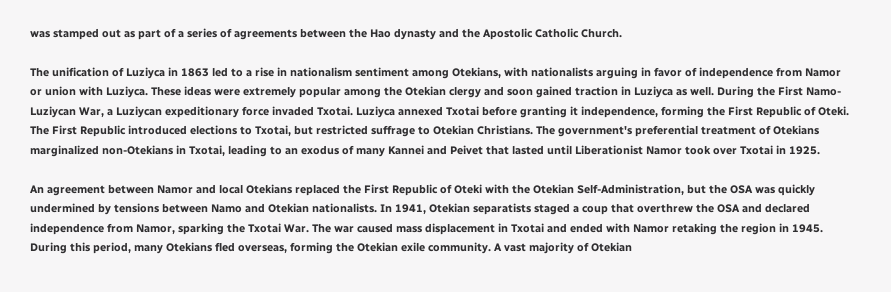was stamped out as part of a series of agreements between the Hao dynasty and the Apostolic Catholic Church.

The unification of Luziyca in 1863 led to a rise in nationalism sentiment among Otekians, with nationalists arguing in favor of independence from Namor or union with Luziyca. These ideas were extremely popular among the Otekian clergy and soon gained traction in Luziyca as well. During the First Namo-Luziycan War, a Luziycan expeditionary force invaded Txotai. Luziyca annexed Txotai before granting it independence, forming the First Republic of Oteki. The First Republic introduced elections to Txotai, but restricted suffrage to Otekian Christians. The government's preferential treatment of Otekians marginalized non-Otekians in Txotai, leading to an exodus of many Kannei and Peivet that lasted until Liberationist Namor took over Txotai in 1925.

An agreement between Namor and local Otekians replaced the First Republic of Oteki with the Otekian Self-Administration, but the OSA was quickly undermined by tensions between Namo and Otekian nationalists. In 1941, Otekian separatists staged a coup that overthrew the OSA and declared independence from Namor, sparking the Txotai War. The war caused mass displacement in Txotai and ended with Namor retaking the region in 1945. During this period, many Otekians fled overseas, forming the Otekian exile community. A vast majority of Otekian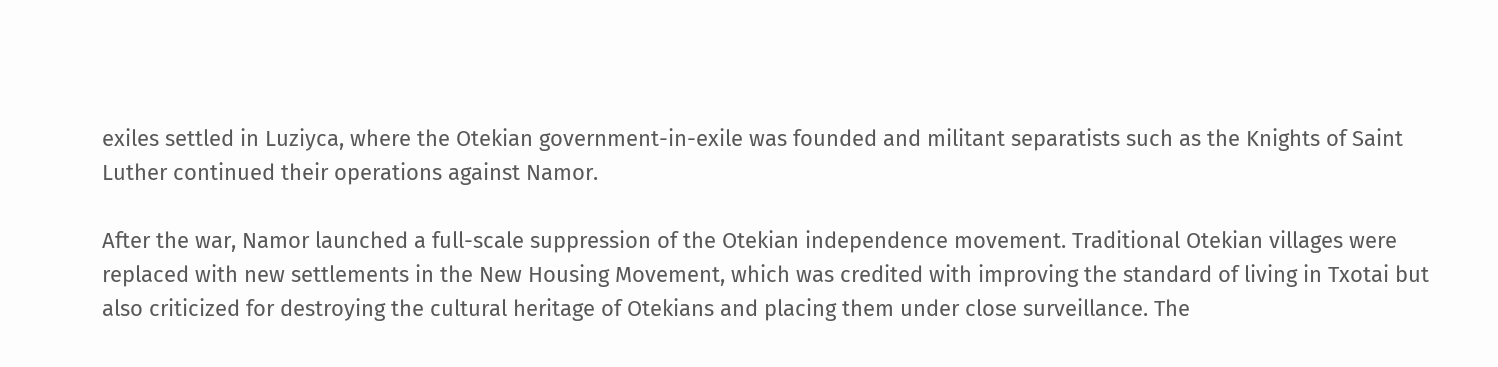exiles settled in Luziyca, where the Otekian government-in-exile was founded and militant separatists such as the Knights of Saint Luther continued their operations against Namor.

After the war, Namor launched a full-scale suppression of the Otekian independence movement. Traditional Otekian villages were replaced with new settlements in the New Housing Movement, which was credited with improving the standard of living in Txotai but also criticized for destroying the cultural heritage of Otekians and placing them under close surveillance. The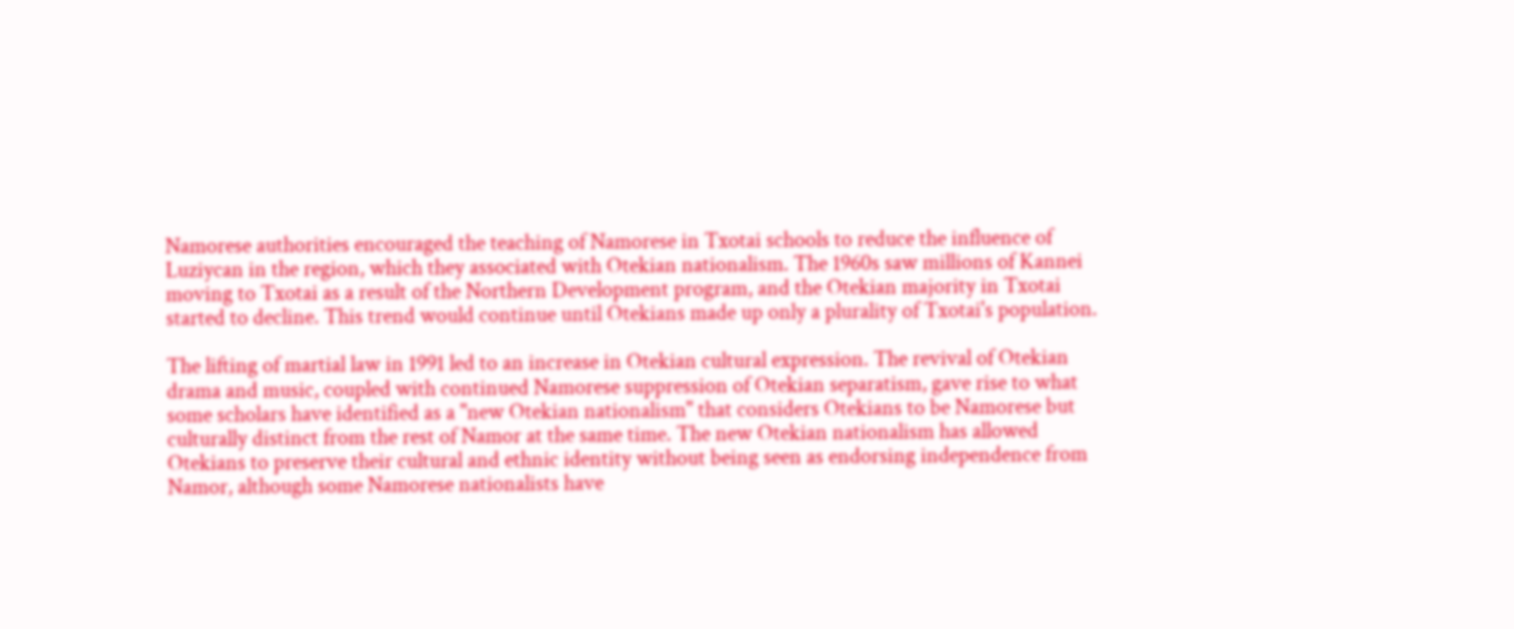Namorese authorities encouraged the teaching of Namorese in Txotai schools to reduce the influence of Luziycan in the region, which they associated with Otekian nationalism. The 1960s saw millions of Kannei moving to Txotai as a result of the Northern Development program, and the Otekian majority in Txotai started to decline. This trend would continue until Otekians made up only a plurality of Txotai's population.

The lifting of martial law in 1991 led to an increase in Otekian cultural expression. The revival of Otekian drama and music, coupled with continued Namorese suppression of Otekian separatism, gave rise to what some scholars have identified as a "new Otekian nationalism" that considers Otekians to be Namorese but culturally distinct from the rest of Namor at the same time. The new Otekian nationalism has allowed Otekians to preserve their cultural and ethnic identity without being seen as endorsing independence from Namor, although some Namorese nationalists have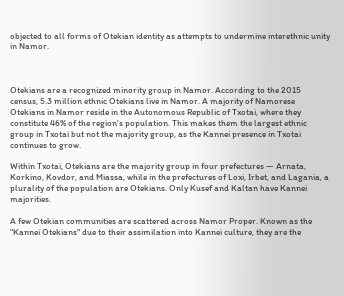objected to all forms of Otekian identity as attempts to undermine interethnic unity in Namor.



Otekians are a recognized minority group in Namor. According to the 2015 census, 5.3 million ethnic Otekians live in Namor. A majority of Namorese Otekians in Namor reside in the Autonomous Republic of Txotai, where they constitute 46% of the region's population. This makes them the largest ethnic group in Txotai but not the majority group, as the Kannei presence in Txotai continues to grow.

Within Txotai, Otekians are the majority group in four prefectures — Arnata, Korkino, Kovdor, and Miassa, while in the prefectures of Loxi, Irbet, and Lagania, a plurality of the population are Otekians. Only Kusef and Kaltan have Kannei majorities.

A few Otekian communities are scattered across Namor Proper. Known as the "Kannei Otekians" due to their assimilation into Kannei culture, they are the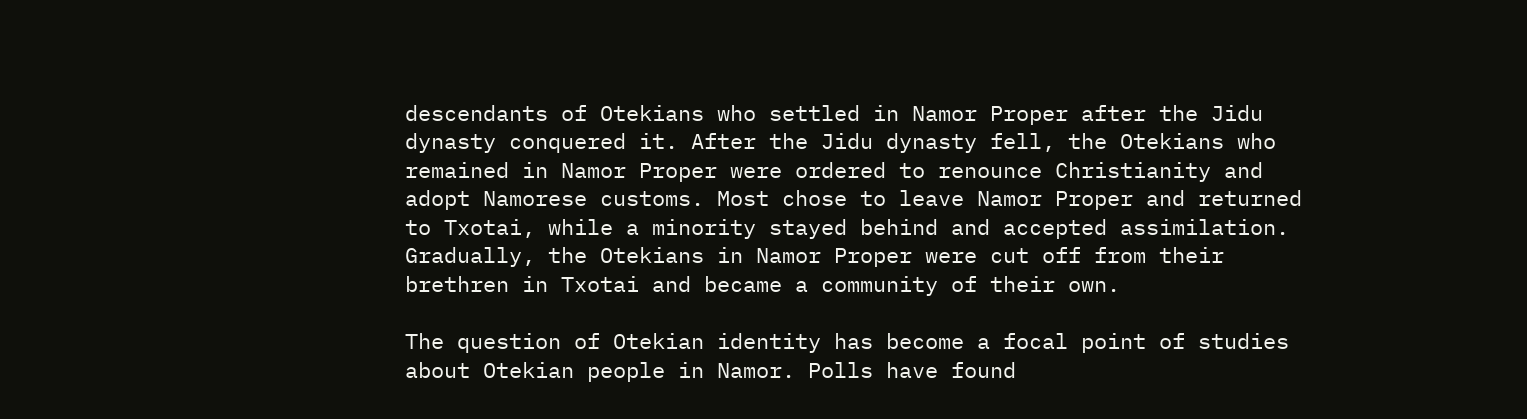descendants of Otekians who settled in Namor Proper after the Jidu dynasty conquered it. After the Jidu dynasty fell, the Otekians who remained in Namor Proper were ordered to renounce Christianity and adopt Namorese customs. Most chose to leave Namor Proper and returned to Txotai, while a minority stayed behind and accepted assimilation. Gradually, the Otekians in Namor Proper were cut off from their brethren in Txotai and became a community of their own.

The question of Otekian identity has become a focal point of studies about Otekian people in Namor. Polls have found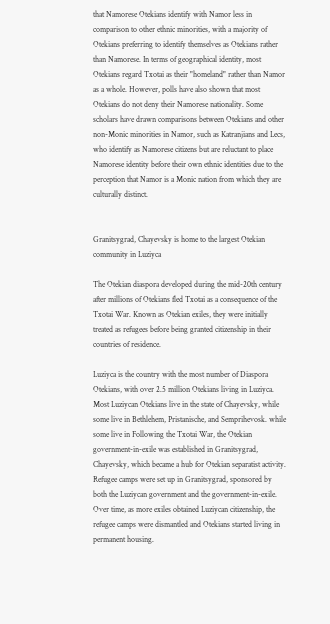that Namorese Otekians identify with Namor less in comparison to other ethnic minorities, with a majority of Otekians preferring to identify themselves as Otekians rather than Namorese. In terms of geographical identity, most Otekians regard Txotai as their "homeland" rather than Namor as a whole. However, polls have also shown that most Otekians do not deny their Namorese nationality. Some scholars have drawn comparisons between Otekians and other non-Monic minorities in Namor, such as Katranjians and Lecs, who identify as Namorese citizens but are reluctant to place Namorese identity before their own ethnic identities due to the perception that Namor is a Monic nation from which they are culturally distinct.


Granitsygrad, Chayevsky is home to the largest Otekian community in Luziyca

The Otekian diaspora developed during the mid-20th century after millions of Otekians fled Txotai as a consequence of the Txotai War. Known as Otekian exiles, they were initially treated as refugees before being granted citizenship in their countries of residence.

Luziyca is the country with the most number of Diaspora Otekians, with over 2.5 million Otekians living in Luziyca. Most Luziycan Otekians live in the state of Chayevsky, while some live in Bethlehem, Pristanische, and Semprihevosk. while some live in Following the Txotai War, the Otekian government-in-exile was established in Granitsygrad, Chayevsky, which became a hub for Otekian separatist activity. Refugee camps were set up in Granitsygrad, sponsored by both the Luziycan government and the government-in-exile. Over time, as more exiles obtained Luziycan citizenship, the refugee camps were dismantled and Otekians started living in permanent housing.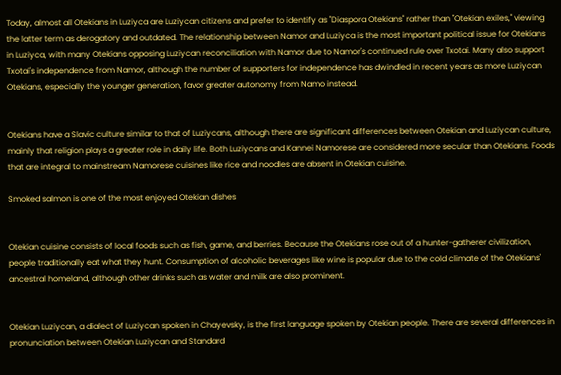Today, almost all Otekians in Luziyca are Luziycan citizens and prefer to identify as "Diaspora Otekians" rather than "Otekian exiles," viewing the latter term as derogatory and outdated. The relationship between Namor and Luziyca is the most important political issue for Otekians in Luziyca, with many Otekians opposing Luziycan reconciliation with Namor due to Namor's continued rule over Txotai. Many also support Txotai's independence from Namor, although the number of supporters for independence has dwindled in recent years as more Luziycan Otekians, especially the younger generation, favor greater autonomy from Namo instead.


Otekians have a Slavic culture similar to that of Luziycans, although there are significant differences between Otekian and Luziycan culture, mainly that religion plays a greater role in daily life. Both Luziycans and Kannei Namorese are considered more secular than Otekians. Foods that are integral to mainstream Namorese cuisines like rice and noodles are absent in Otekian cuisine.

Smoked salmon is one of the most enjoyed Otekian dishes


Otekian cuisine consists of local foods such as fish, game, and berries. Because the Otekians rose out of a hunter-gatherer civilization, people traditionally eat what they hunt. Consumption of alcoholic beverages like wine is popular due to the cold climate of the Otekians' ancestral homeland, although other drinks such as water and milk are also prominent.


Otekian Luziycan, a dialect of Luziycan spoken in Chayevsky, is the first language spoken by Otekian people. There are several differences in pronunciation between Otekian Luziycan and Standard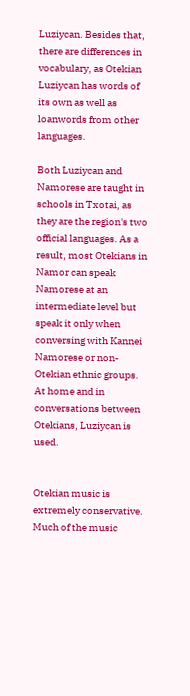Luziycan. Besides that, there are differences in vocabulary, as Otekian Luziycan has words of its own as well as loanwords from other languages.

Both Luziycan and Namorese are taught in schools in Txotai, as they are the region's two official languages. As a result, most Otekians in Namor can speak Namorese at an intermediate level but speak it only when conversing with Kannei Namorese or non-Otekian ethnic groups. At home and in conversations between Otekians, Luziycan is used.


Otekian music is extremely conservative. Much of the music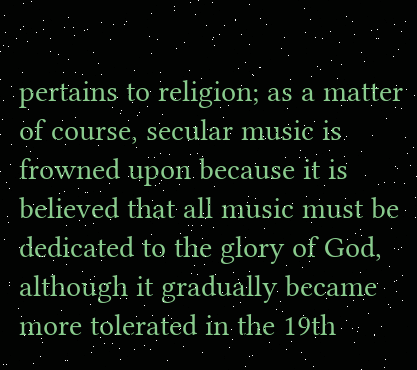pertains to religion; as a matter of course, secular music is frowned upon because it is believed that all music must be dedicated to the glory of God, although it gradually became more tolerated in the 19th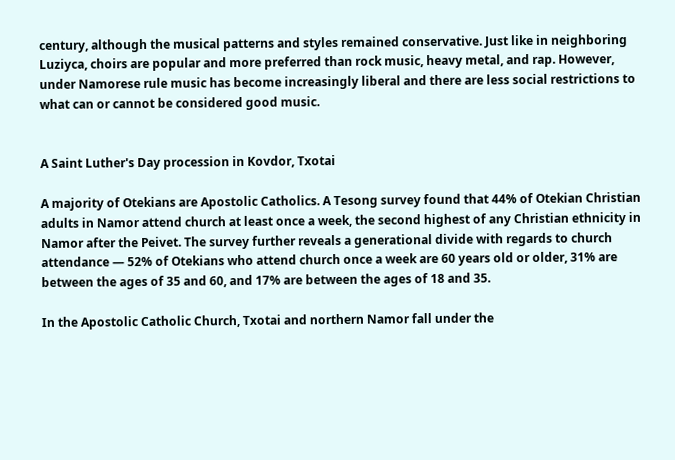century, although the musical patterns and styles remained conservative. Just like in neighboring Luziyca, choirs are popular and more preferred than rock music, heavy metal, and rap. However, under Namorese rule music has become increasingly liberal and there are less social restrictions to what can or cannot be considered good music.


A Saint Luther's Day procession in Kovdor, Txotai

A majority of Otekians are Apostolic Catholics. A Tesong survey found that 44% of Otekian Christian adults in Namor attend church at least once a week, the second highest of any Christian ethnicity in Namor after the Peivet. The survey further reveals a generational divide with regards to church attendance — 52% of Otekians who attend church once a week are 60 years old or older, 31% are between the ages of 35 and 60, and 17% are between the ages of 18 and 35.

In the Apostolic Catholic Church, Txotai and northern Namor fall under the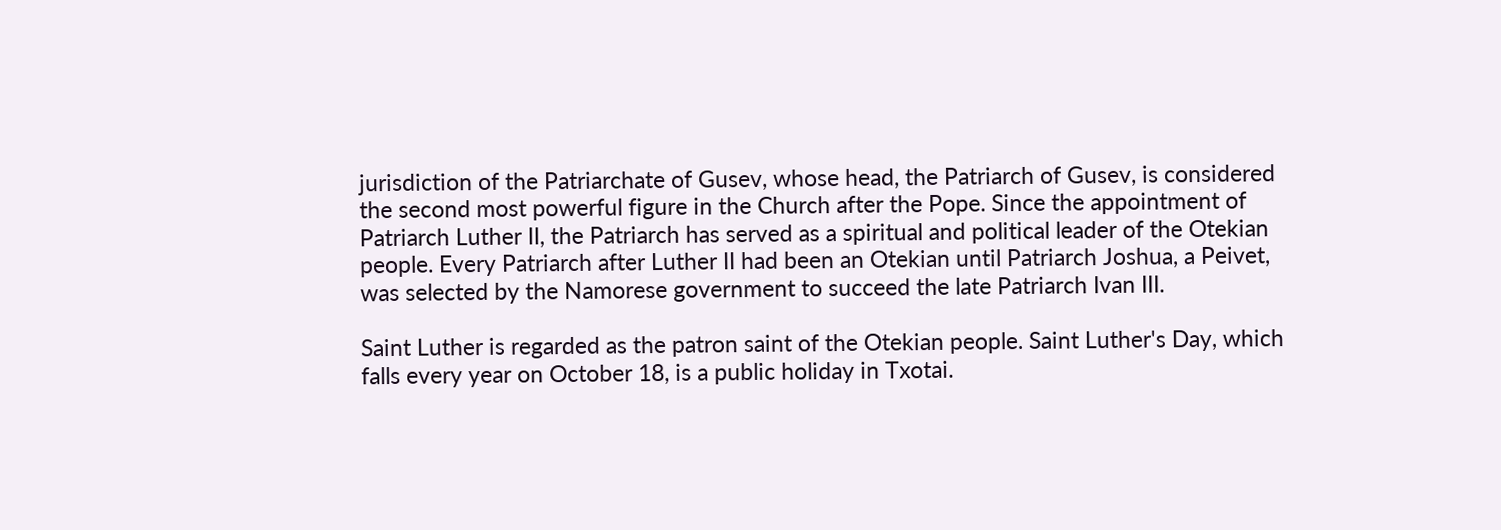jurisdiction of the Patriarchate of Gusev, whose head, the Patriarch of Gusev, is considered the second most powerful figure in the Church after the Pope. Since the appointment of Patriarch Luther II, the Patriarch has served as a spiritual and political leader of the Otekian people. Every Patriarch after Luther II had been an Otekian until Patriarch Joshua, a Peivet, was selected by the Namorese government to succeed the late Patriarch Ivan III.

Saint Luther is regarded as the patron saint of the Otekian people. Saint Luther's Day, which falls every year on October 18, is a public holiday in Txotai.